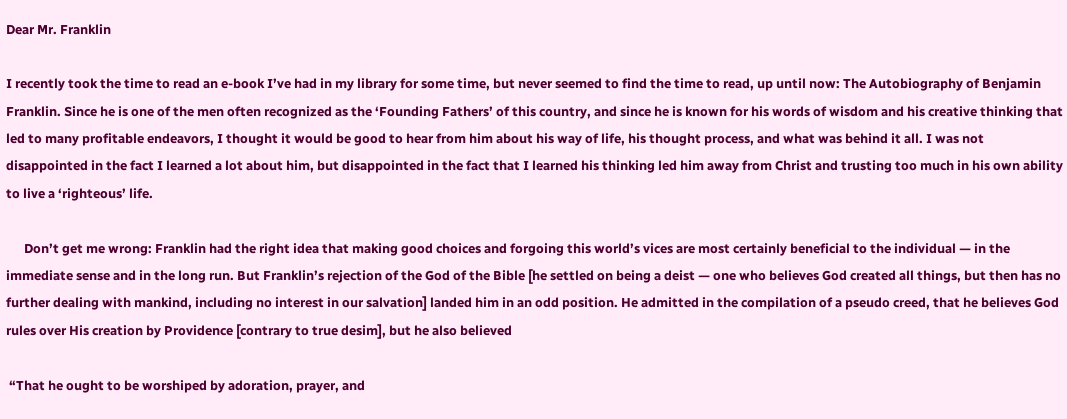Dear Mr. Franklin

I recently took the time to read an e-book I’ve had in my library for some time, but never seemed to find the time to read, up until now: The Autobiography of Benjamin Franklin. Since he is one of the men often recognized as the ‘Founding Fathers’ of this country, and since he is known for his words of wisdom and his creative thinking that led to many profitable endeavors, I thought it would be good to hear from him about his way of life, his thought process, and what was behind it all. I was not disappointed in the fact I learned a lot about him, but disappointed in the fact that I learned his thinking led him away from Christ and trusting too much in his own ability to live a ‘righteous’ life.

      Don’t get me wrong: Franklin had the right idea that making good choices and forgoing this world’s vices are most certainly beneficial to the individual — in the immediate sense and in the long run. But Franklin’s rejection of the God of the Bible [he settled on being a deist — one who believes God created all things, but then has no further dealing with mankind, including no interest in our salvation] landed him in an odd position. He admitted in the compilation of a pseudo creed, that he believes God rules over His creation by Providence [contrary to true desim], but he also believed

 “That he ought to be worshiped by adoration, prayer, and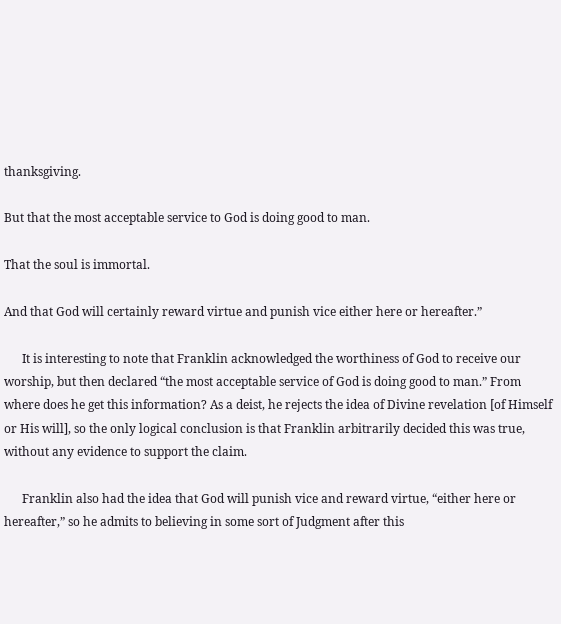thanksgiving.

But that the most acceptable service to God is doing good to man.

That the soul is immortal.

And that God will certainly reward virtue and punish vice either here or hereafter.”

      It is interesting to note that Franklin acknowledged the worthiness of God to receive our worship, but then declared “the most acceptable service of God is doing good to man.” From where does he get this information? As a deist, he rejects the idea of Divine revelation [of Himself or His will], so the only logical conclusion is that Franklin arbitrarily decided this was true, without any evidence to support the claim.

      Franklin also had the idea that God will punish vice and reward virtue, “either here or hereafter,” so he admits to believing in some sort of Judgment after this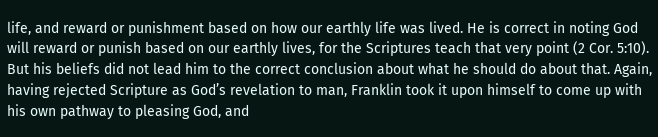life, and reward or punishment based on how our earthly life was lived. He is correct in noting God will reward or punish based on our earthly lives, for the Scriptures teach that very point (2 Cor. 5:10). But his beliefs did not lead him to the correct conclusion about what he should do about that. Again, having rejected Scripture as God’s revelation to man, Franklin took it upon himself to come up with his own pathway to pleasing God, and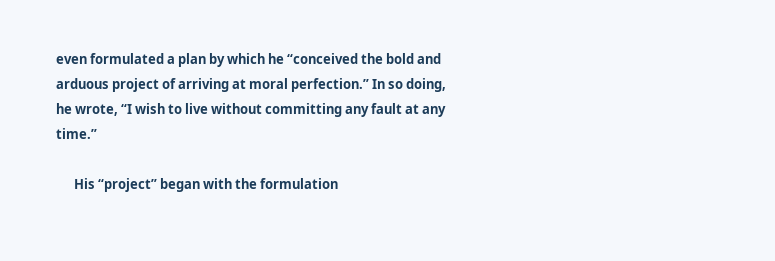even formulated a plan by which he “conceived the bold and arduous project of arriving at moral perfection.” In so doing, he wrote, “I wish to live without committing any fault at any time.”

      His “project” began with the formulation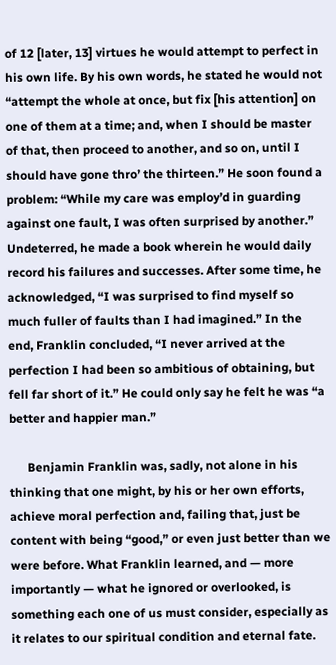of 12 [later, 13] virtues he would attempt to perfect in his own life. By his own words, he stated he would not “attempt the whole at once, but fix [his attention] on one of them at a time; and, when I should be master of that, then proceed to another, and so on, until I should have gone thro’ the thirteen.” He soon found a problem: “While my care was employ’d in guarding against one fault, I was often surprised by another.” Undeterred, he made a book wherein he would daily record his failures and successes. After some time, he acknowledged, “I was surprised to find myself so much fuller of faults than I had imagined.” In the end, Franklin concluded, “I never arrived at the perfection I had been so ambitious of obtaining, but fell far short of it.” He could only say he felt he was “a better and happier man.”

      Benjamin Franklin was, sadly, not alone in his thinking that one might, by his or her own efforts, achieve moral perfection and, failing that, just be content with being “good,” or even just better than we were before. What Franklin learned, and — more importantly — what he ignored or overlooked, is something each one of us must consider, especially as it relates to our spiritual condition and eternal fate.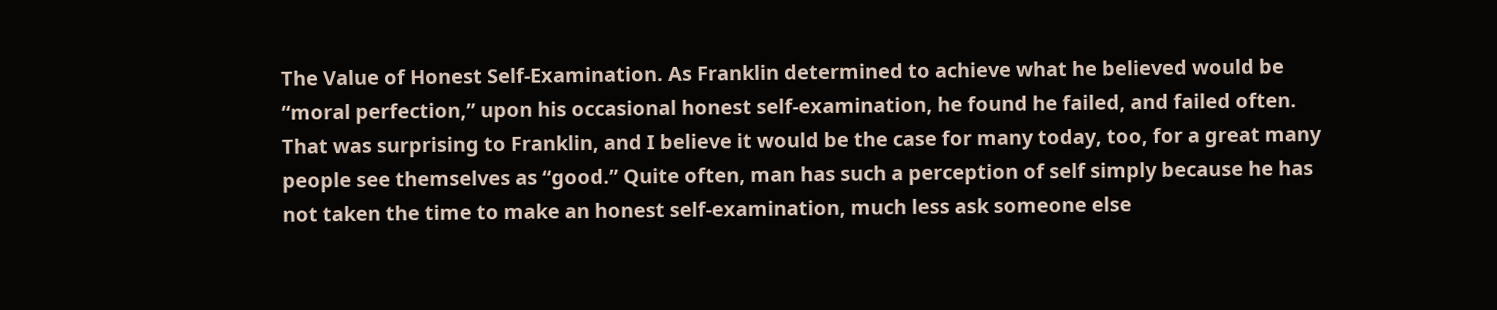The Value of Honest Self-Examination. As Franklin determined to achieve what he believed would be “moral perfection,” upon his occasional honest self-examination, he found he failed, and failed often. That was surprising to Franklin, and I believe it would be the case for many today, too, for a great many people see themselves as “good.” Quite often, man has such a perception of self simply because he has not taken the time to make an honest self-examination, much less ask someone else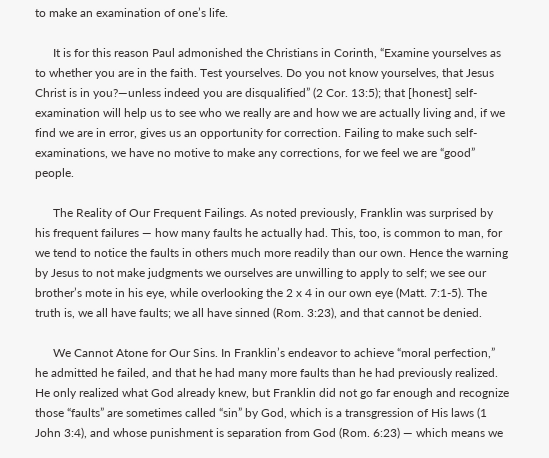to make an examination of one’s life.

      It is for this reason Paul admonished the Christians in Corinth, “Examine yourselves as to whether you are in the faith. Test yourselves. Do you not know yourselves, that Jesus Christ is in you?—unless indeed you are disqualified” (2 Cor. 13:5); that [honest] self-examination will help us to see who we really are and how we are actually living and, if we find we are in error, gives us an opportunity for correction. Failing to make such self-examinations, we have no motive to make any corrections, for we feel we are “good” people.

      The Reality of Our Frequent Failings. As noted previously, Franklin was surprised by his frequent failures — how many faults he actually had. This, too, is common to man, for we tend to notice the faults in others much more readily than our own. Hence the warning by Jesus to not make judgments we ourselves are unwilling to apply to self; we see our brother’s mote in his eye, while overlooking the 2 x 4 in our own eye (Matt. 7:1-5). The truth is, we all have faults; we all have sinned (Rom. 3:23), and that cannot be denied.

      We Cannot Atone for Our Sins. In Franklin’s endeavor to achieve “moral perfection,” he admitted he failed, and that he had many more faults than he had previously realized. He only realized what God already knew, but Franklin did not go far enough and recognize those “faults” are sometimes called “sin” by God, which is a transgression of His laws (1 John 3:4), and whose punishment is separation from God (Rom. 6:23) — which means we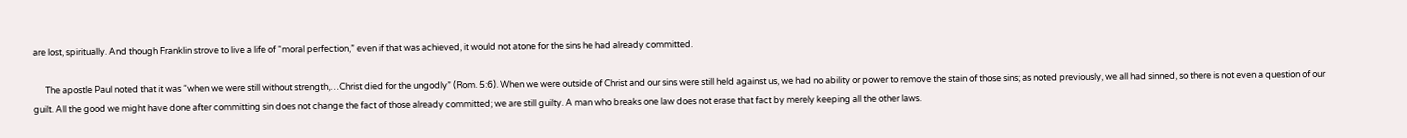are lost, spiritually. And though Franklin strove to live a life of “moral perfection,” even if that was achieved, it would not atone for the sins he had already committed.

      The apostle Paul noted that it was “when we were still without strength,…Christ died for the ungodly” (Rom. 5:6). When we were outside of Christ and our sins were still held against us, we had no ability or power to remove the stain of those sins; as noted previously, we all had sinned, so there is not even a question of our guilt. All the good we might have done after committing sin does not change the fact of those already committed; we are still guilty. A man who breaks one law does not erase that fact by merely keeping all the other laws.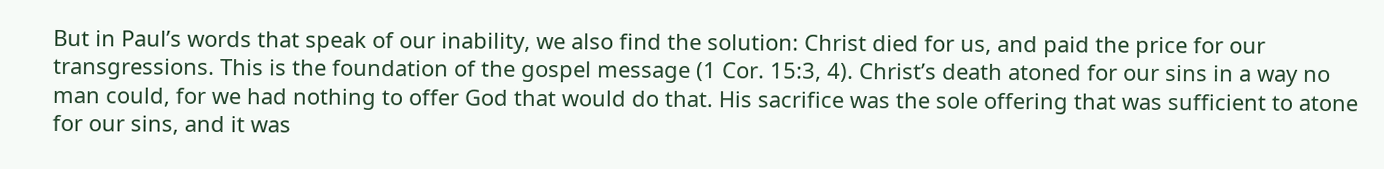But in Paul’s words that speak of our inability, we also find the solution: Christ died for us, and paid the price for our transgressions. This is the foundation of the gospel message (1 Cor. 15:3, 4). Christ’s death atoned for our sins in a way no man could, for we had nothing to offer God that would do that. His sacrifice was the sole offering that was sufficient to atone for our sins, and it was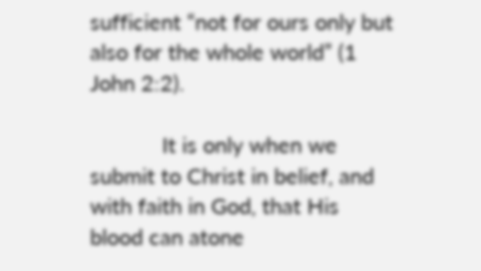sufficient “not for ours only but also for the whole world” (1 John 2:2).

            It is only when we submit to Christ in belief, and with faith in God, that His blood can atone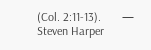(Col. 2:11-13).       — Steven Harper